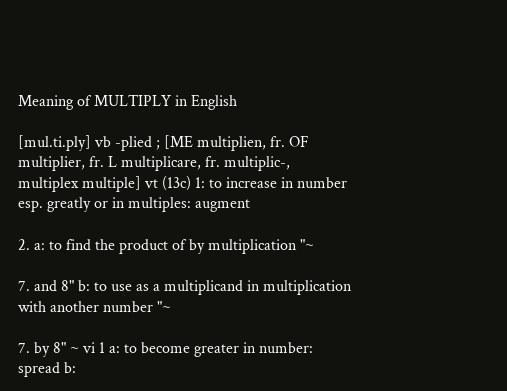Meaning of MULTIPLY in English

[mul.ti.ply] vb -plied ; [ME multiplien, fr. OF multiplier, fr. L multiplicare, fr. multiplic-, multiplex multiple] vt (13c) 1: to increase in number esp. greatly or in multiples: augment

2. a: to find the product of by multiplication "~

7. and 8" b: to use as a multiplicand in multiplication with another number "~

7. by 8" ~ vi 1 a: to become greater in number: spread b: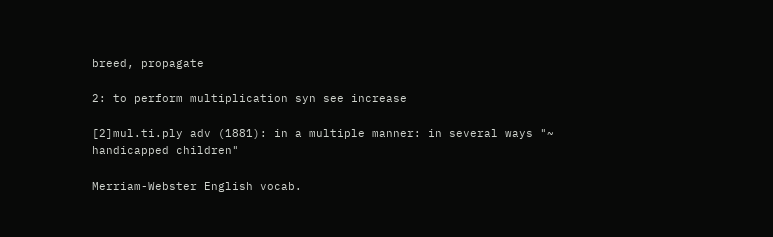breed, propagate

2: to perform multiplication syn see increase

[2]mul.ti.ply adv (1881): in a multiple manner: in several ways "~ handicapped children"

Merriam-Webster English vocab.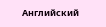Английский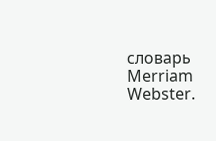словарь Merriam Webster.